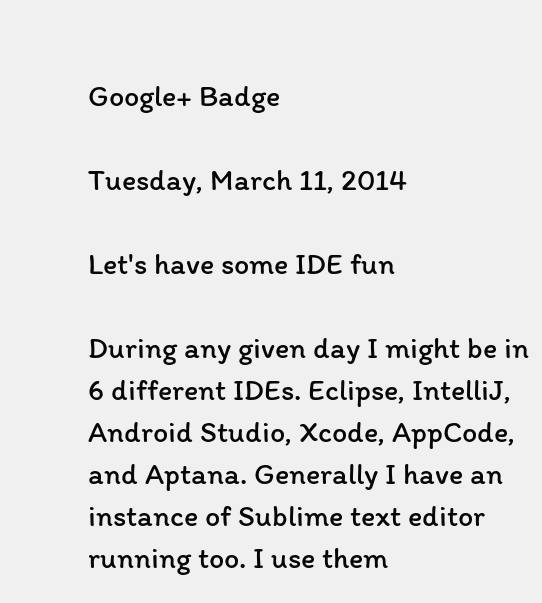Google+ Badge

Tuesday, March 11, 2014

Let's have some IDE fun

During any given day I might be in 6 different IDEs. Eclipse, IntelliJ, Android Studio, Xcode, AppCode, and Aptana. Generally I have an instance of Sublime text editor running too. I use them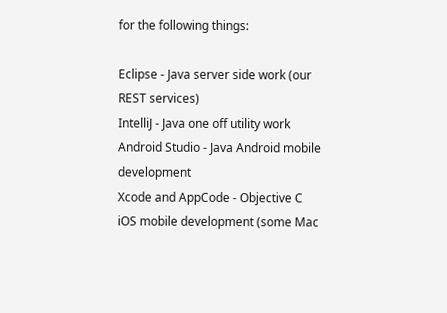for the following things:

Eclipse - Java server side work (our REST services)
IntelliJ - Java one off utility work
Android Studio - Java Android mobile development
Xcode and AppCode - Objective C iOS mobile development (some Mac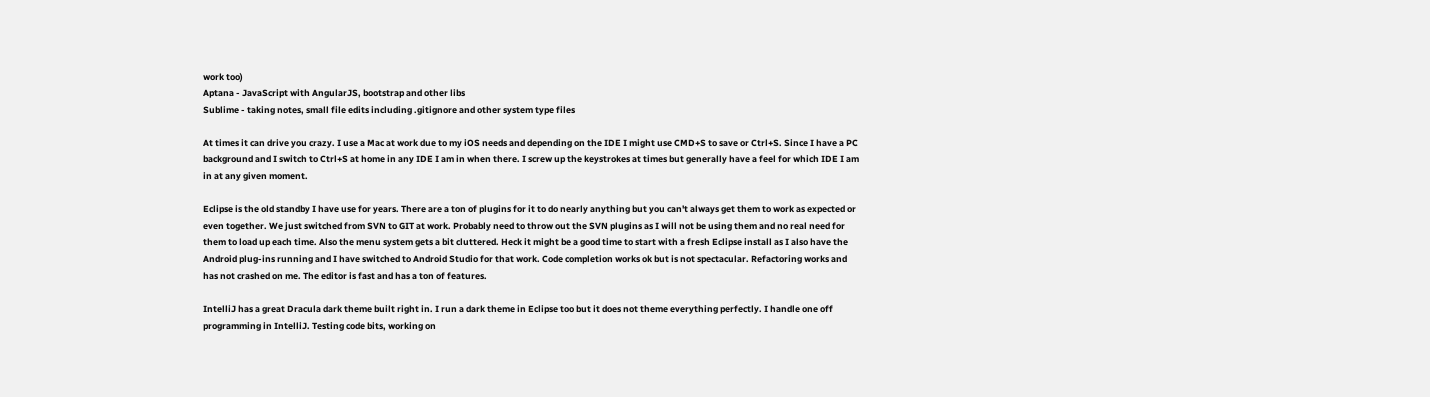work too)
Aptana - JavaScript with AngularJS, bootstrap and other libs
Sublime - taking notes, small file edits including .gitignore and other system type files

At times it can drive you crazy. I use a Mac at work due to my iOS needs and depending on the IDE I might use CMD+S to save or Ctrl+S. Since I have a PC background and I switch to Ctrl+S at home in any IDE I am in when there. I screw up the keystrokes at times but generally have a feel for which IDE I am in at any given moment.

Eclipse is the old standby I have use for years. There are a ton of plugins for it to do nearly anything but you can't always get them to work as expected or even together. We just switched from SVN to GIT at work. Probably need to throw out the SVN plugins as I will not be using them and no real need for them to load up each time. Also the menu system gets a bit cluttered. Heck it might be a good time to start with a fresh Eclipse install as I also have the Android plug-ins running and I have switched to Android Studio for that work. Code completion works ok but is not spectacular. Refactoring works and has not crashed on me. The editor is fast and has a ton of features.

IntelliJ has a great Dracula dark theme built right in. I run a dark theme in Eclipse too but it does not theme everything perfectly. I handle one off programming in IntelliJ. Testing code bits, working on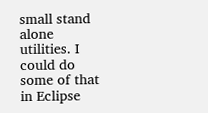small stand alone utilities. I could do some of that in Eclipse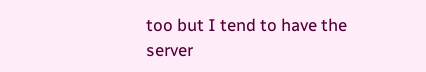too but I tend to have the server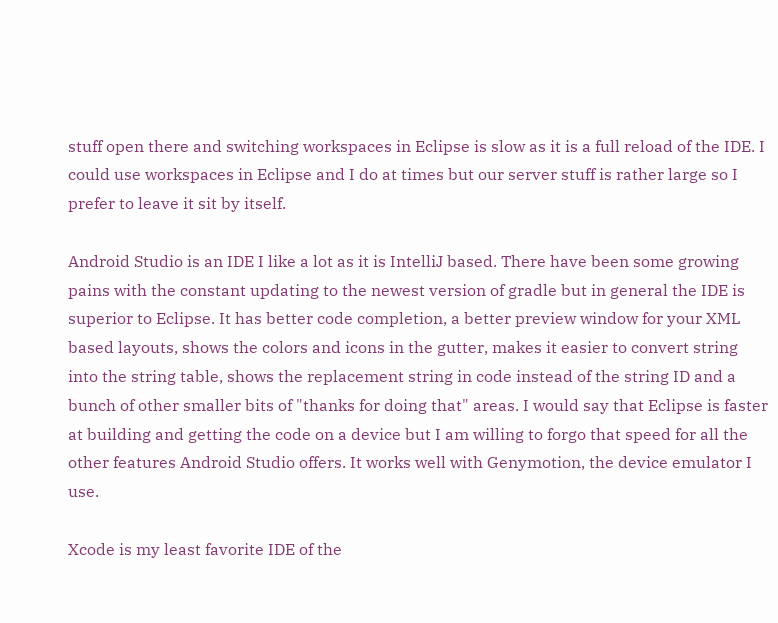stuff open there and switching workspaces in Eclipse is slow as it is a full reload of the IDE. I could use workspaces in Eclipse and I do at times but our server stuff is rather large so I prefer to leave it sit by itself.

Android Studio is an IDE I like a lot as it is IntelliJ based. There have been some growing pains with the constant updating to the newest version of gradle but in general the IDE is superior to Eclipse. It has better code completion, a better preview window for your XML based layouts, shows the colors and icons in the gutter, makes it easier to convert string into the string table, shows the replacement string in code instead of the string ID and a bunch of other smaller bits of "thanks for doing that" areas. I would say that Eclipse is faster at building and getting the code on a device but I am willing to forgo that speed for all the other features Android Studio offers. It works well with Genymotion, the device emulator I use.

Xcode is my least favorite IDE of the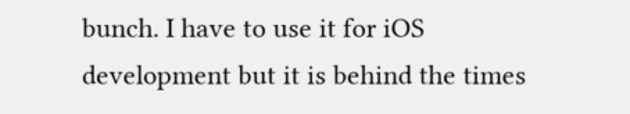bunch. I have to use it for iOS development but it is behind the times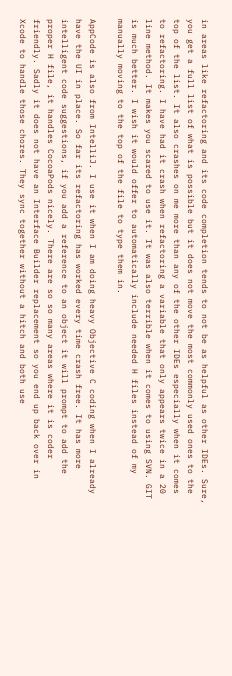in areas like refactoring and its code completion tends to not be as helpful as other IDEs. Sure, you get a full list of what is possible but it does not move the most commonly used ones to the top of the list. It also crashes on me more than any of the other IDEs especially when it comes to refactoring. I have had it crash when refactoring a variable that only appears twice in a 20 line method. It makes you scared to use it. It was also terrible when it comes to using SVN. GIT is much better. I wish it would offer to automatically include needed H files instead of my manually moving to the top of the file to type them in.

AppCode is also from IntelliJ. I use it when I am doing heavy Objective C coding when I already have the UI in place. So far its refactoring has worked every time crash free. It has more intelligent code suggestions, if you add a reference to an object it will prompt to add the proper H file, it handles CocoaPods nicely. There are so so many areas where it is coder friendly. Sadly it does not have an Interface Builder replacement so you end up back over in Xcode to handle those chores. They sync together without a hitch and both use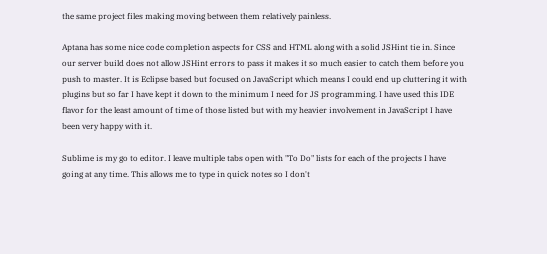the same project files making moving between them relatively painless.

Aptana has some nice code completion aspects for CSS and HTML along with a solid JSHint tie in. Since our server build does not allow JSHint errors to pass it makes it so much easier to catch them before you push to master. It is Eclipse based but focused on JavaScript which means I could end up cluttering it with plugins but so far I have kept it down to the minimum I need for JS programming. I have used this IDE flavor for the least amount of time of those listed but with my heavier involvement in JavaScript I have been very happy with it.

Sublime is my go to editor. I leave multiple tabs open with "To Do" lists for each of the projects I have going at any time. This allows me to type in quick notes so I don't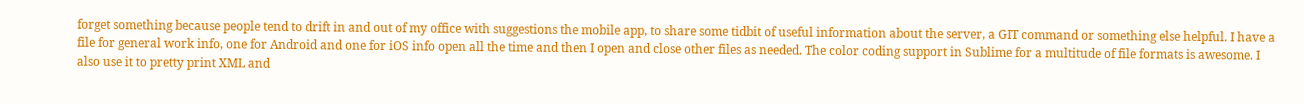forget something because people tend to drift in and out of my office with suggestions the mobile app, to share some tidbit of useful information about the server, a GIT command or something else helpful. I have a file for general work info, one for Android and one for iOS info open all the time and then I open and close other files as needed. The color coding support in Sublime for a multitude of file formats is awesome. I also use it to pretty print XML and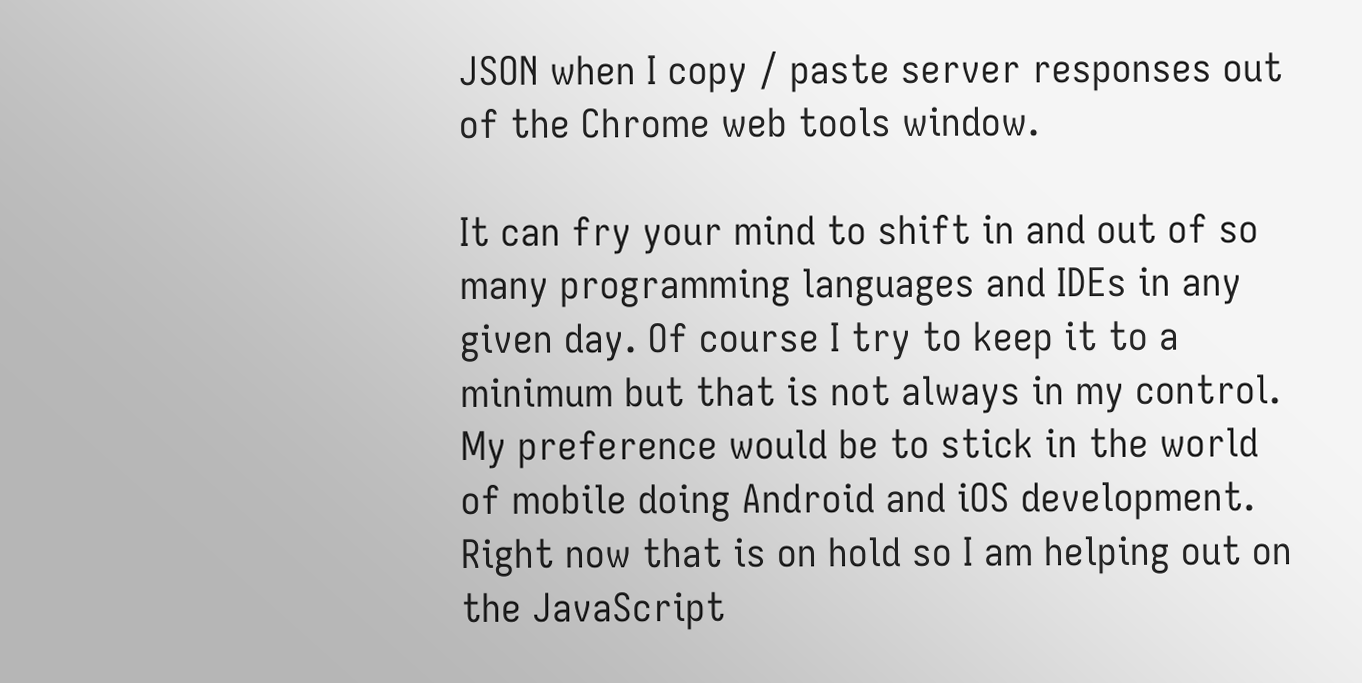JSON when I copy / paste server responses out of the Chrome web tools window.

It can fry your mind to shift in and out of so many programming languages and IDEs in any given day. Of course I try to keep it to a minimum but that is not always in my control. My preference would be to stick in the world of mobile doing Android and iOS development. Right now that is on hold so I am helping out on the JavaScript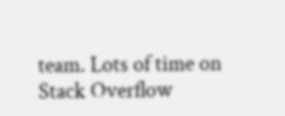team. Lots of time on Stack Overflow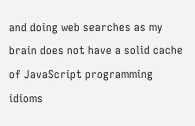and doing web searches as my brain does not have a solid cache of JavaScript programming idioms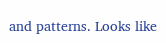and patterns. Looks like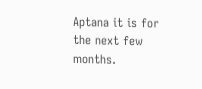Aptana it is for the next few months.